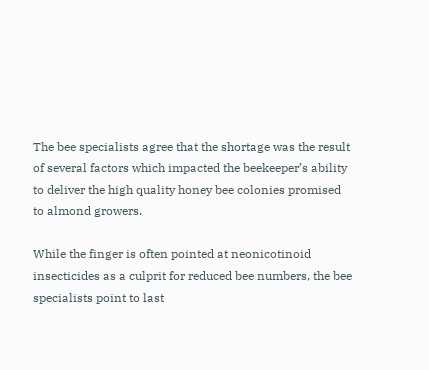The bee specialists agree that the shortage was the result of several factors which impacted the beekeeper’s ability to deliver the high quality honey bee colonies promised to almond growers.

While the finger is often pointed at neonicotinoid insecticides as a culprit for reduced bee numbers, the bee specialists point to last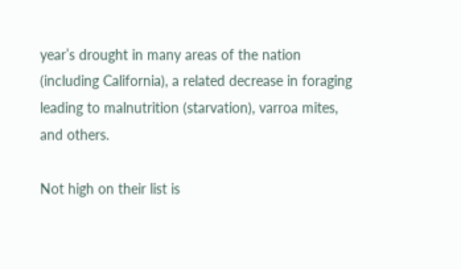year’s drought in many areas of the nation (including California), a related decrease in foraging leading to malnutrition (starvation), varroa mites, and others.

Not high on their list is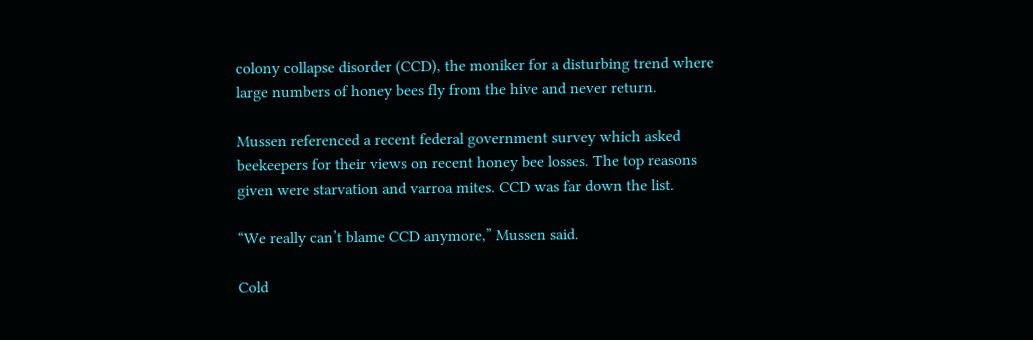colony collapse disorder (CCD), the moniker for a disturbing trend where large numbers of honey bees fly from the hive and never return.

Mussen referenced a recent federal government survey which asked beekeepers for their views on recent honey bee losses. The top reasons given were starvation and varroa mites. CCD was far down the list.

“We really can’t blame CCD anymore,” Mussen said.

Cold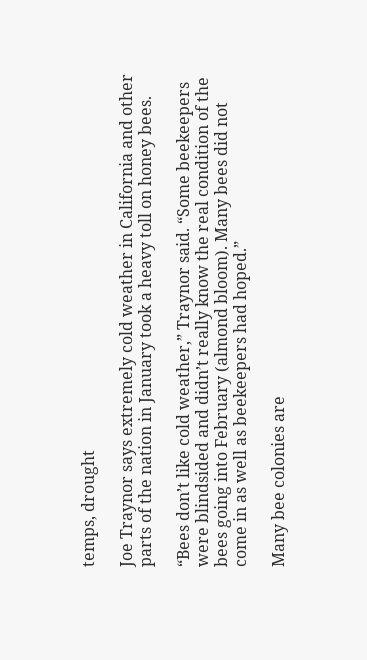temps, drought

Joe Traynor says extremely cold weather in California and other parts of the nation in January took a heavy toll on honey bees.

“Bees don’t like cold weather,” Traynor said. “Some beekeepers were blindsided and didn’t really know the real condition of the bees going into February (almond bloom). Many bees did not come in as well as beekeepers had hoped.”

Many bee colonies are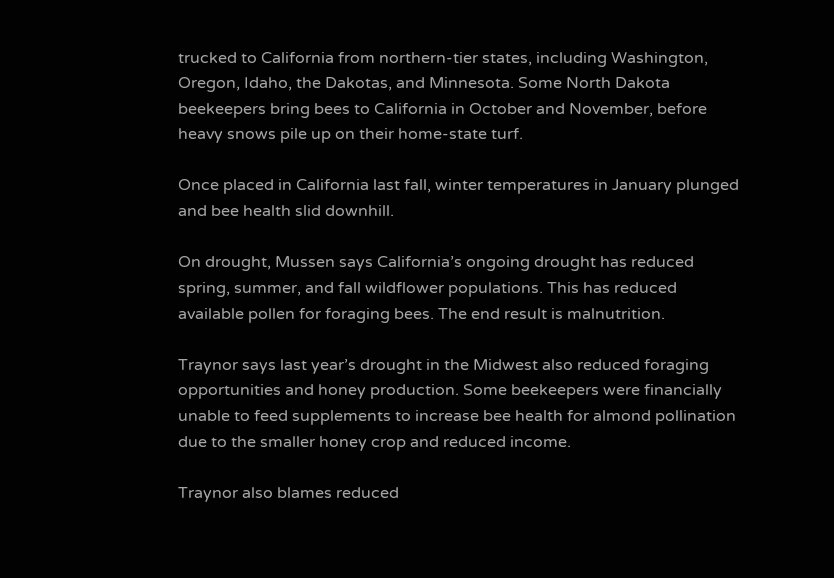trucked to California from northern-tier states, including Washington, Oregon, Idaho, the Dakotas, and Minnesota. Some North Dakota beekeepers bring bees to California in October and November, before heavy snows pile up on their home-state turf.

Once placed in California last fall, winter temperatures in January plunged and bee health slid downhill.

On drought, Mussen says California’s ongoing drought has reduced spring, summer, and fall wildflower populations. This has reduced available pollen for foraging bees. The end result is malnutrition.

Traynor says last year’s drought in the Midwest also reduced foraging opportunities and honey production. Some beekeepers were financially unable to feed supplements to increase bee health for almond pollination due to the smaller honey crop and reduced income.

Traynor also blames reduced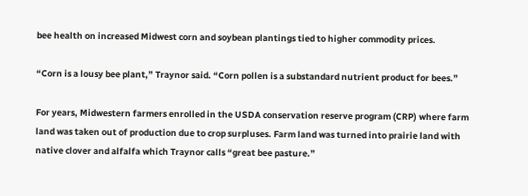bee health on increased Midwest corn and soybean plantings tied to higher commodity prices.

“Corn is a lousy bee plant,” Traynor said. “Corn pollen is a substandard nutrient product for bees.”

For years, Midwestern farmers enrolled in the USDA conservation reserve program (CRP) where farm land was taken out of production due to crop surpluses. Farm land was turned into prairie land with native clover and alfalfa which Traynor calls “great bee pasture.”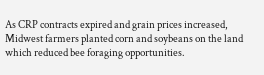As CRP contracts expired and grain prices increased, Midwest farmers planted corn and soybeans on the land which reduced bee foraging opportunities.